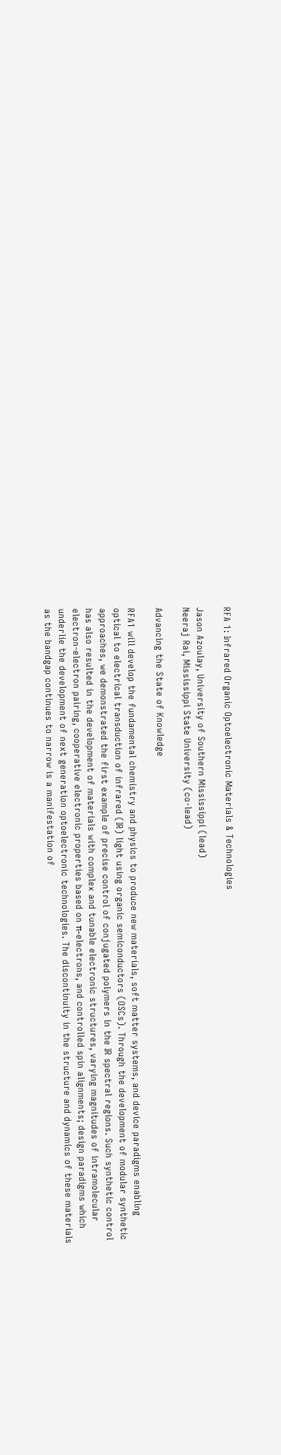RFA 1: Infrared Organic Optoelectronic Materials & Technologies

Jason Azoulay, University of Southern Mississippi (lead)
Neeraj Rai, Mississippi State University (co-lead)

Advancing the State of Knowledge

RFA1 will develop the fundamental chemistry and physics to produce new materials, soft matter systems, and device paradigms enabling optical to electrical transduction of infrared (IR) light using organic semiconductors (OSCs). Through the development of modular synthetic approaches, we demonstrated the first example of precise control of conjugated polymers in the IR spectral regions. Such synthetic control has also resulted in the development of materials with complex and tunable electronic structures, varying magnitudes of intramolecular electron-electron pairing, cooperative electronic properties based on π-electrons, and controlled spin alignments; design paradigms which underlie the development of next generation optoelectronic technologies. The discontinuity in the structure and dynamics of these materials as the bandgap continues to narrow is a manifestation of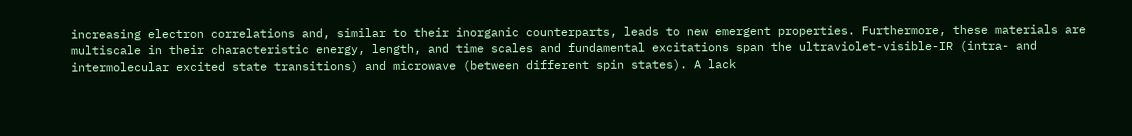increasing electron correlations and, similar to their inorganic counterparts, leads to new emergent properties. Furthermore, these materials are multiscale in their characteristic energy, length, and time scales and fundamental excitations span the ultraviolet-visible-IR (intra- and intermolecular excited state transitions) and microwave (between different spin states). A lack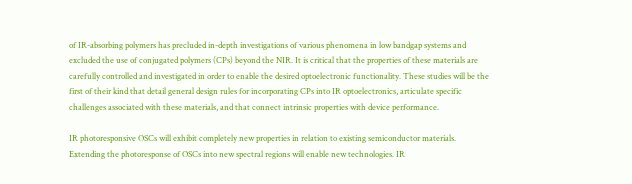of IR-absorbing polymers has precluded in-depth investigations of various phenomena in low bandgap systems and excluded the use of conjugated polymers (CPs) beyond the NIR. It is critical that the properties of these materials are carefully controlled and investigated in order to enable the desired optoelectronic functionality. These studies will be the first of their kind that detail general design rules for incorporating CPs into IR optoelectronics, articulate specific challenges associated with these materials, and that connect intrinsic properties with device performance.

IR photoresponsive OSCs will exhibit completely new properties in relation to existing semiconductor materials. Extending the photoresponse of OSCs into new spectral regions will enable new technologies. IR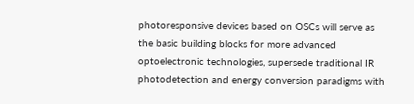photoresponsive devices based on OSCs will serve as the basic building blocks for more advanced optoelectronic technologies, supersede traditional IR photodetection and energy conversion paradigms with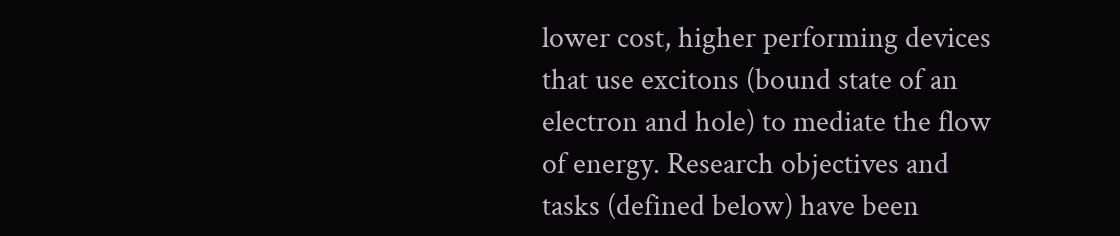lower cost, higher performing devices that use excitons (bound state of an electron and hole) to mediate the flow of energy. Research objectives and tasks (defined below) have been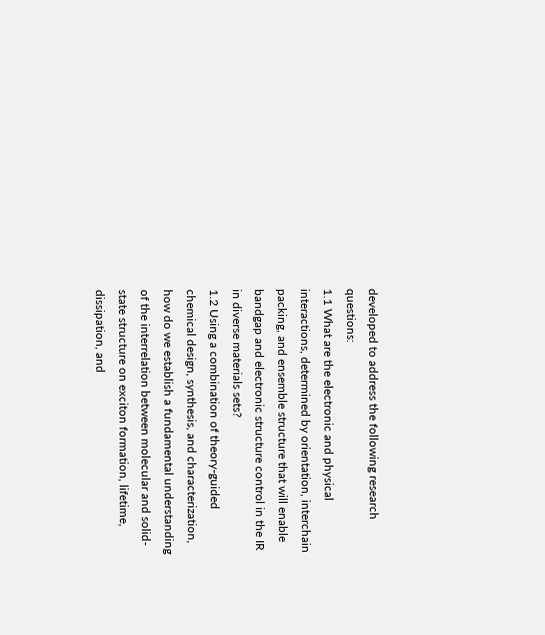developed to address the following research questions:
1.1 What are the electronic and physical interactions, determined by orientation, interchain packing, and ensemble structure that will enable bandgap and electronic structure control in the IR in diverse materials sets?
1.2 Using a combination of theory-guided chemical design, synthesis, and characterization, how do we establish a fundamental understanding of the interrelation between molecular and solid-state structure on exciton formation, lifetime, dissipation, and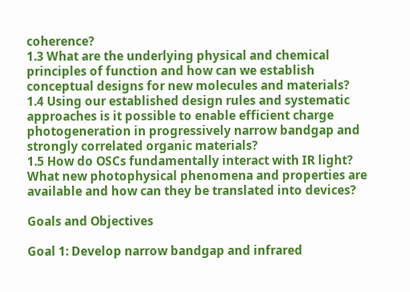coherence?
1.3 What are the underlying physical and chemical principles of function and how can we establish conceptual designs for new molecules and materials?
1.4 Using our established design rules and systematic approaches is it possible to enable efficient charge photogeneration in progressively narrow bandgap and strongly correlated organic materials?
1.5 How do OSCs fundamentally interact with IR light? What new photophysical phenomena and properties are available and how can they be translated into devices?

Goals and Objectives

Goal 1: Develop narrow bandgap and infrared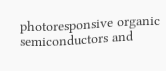photoresponsive organic semiconductors and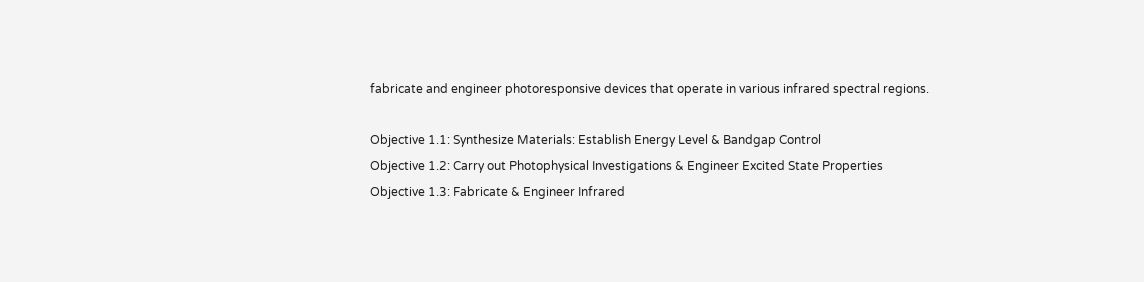fabricate and engineer photoresponsive devices that operate in various infrared spectral regions.

Objective 1.1: Synthesize Materials: Establish Energy Level & Bandgap Control
Objective 1.2: Carry out Photophysical Investigations & Engineer Excited State Properties
Objective 1.3: Fabricate & Engineer Infrared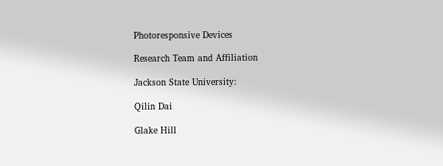Photoresponsive Devices

Research Team and Affiliation

Jackson State University:

Qilin Dai

Glake Hill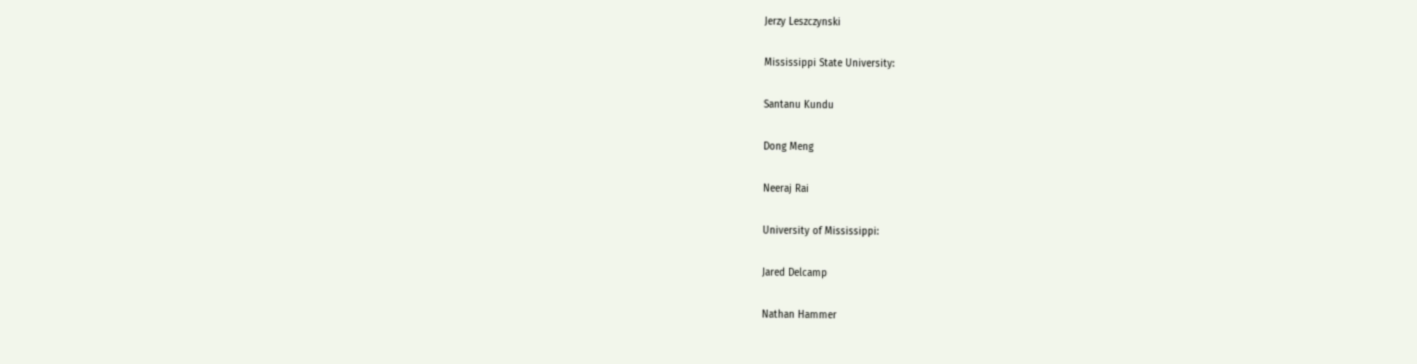Jerzy Leszczynski

Mississippi State University:

Santanu Kundu

Dong Meng

Neeraj Rai

University of Mississippi:

Jared Delcamp

Nathan Hammer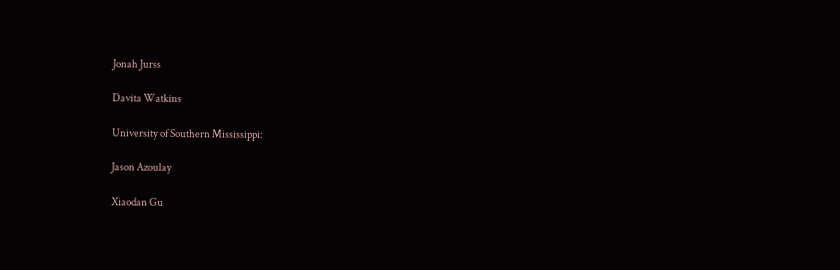Jonah Jurss

Davita Watkins

University of Southern Mississippi:

Jason Azoulay

Xiaodan Gu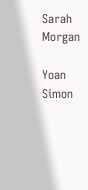Sarah Morgan

Yoan Simon